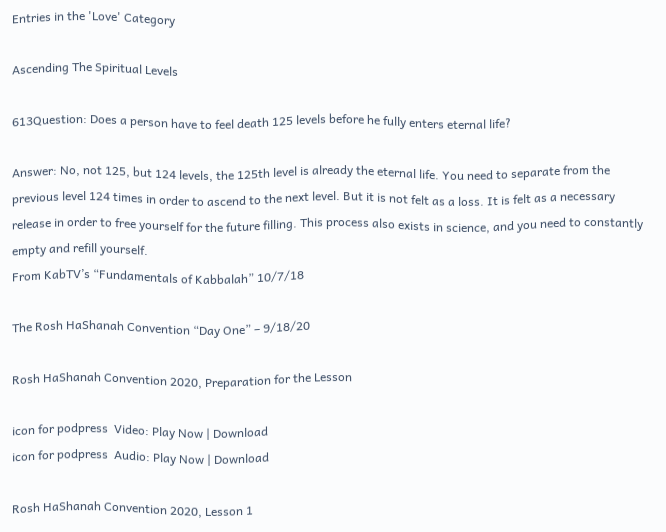Entries in the 'Love' Category

Ascending The Spiritual Levels

613Question: Does a person have to feel death 125 levels before he fully enters eternal life?

Answer: No, not 125, but 124 levels, the 125th level is already the eternal life. You need to separate from the previous level 124 times in order to ascend to the next level. But it is not felt as a loss. It is felt as a necessary release in order to free yourself for the future filling. This process also exists in science, and you need to constantly empty and refill yourself.
From KabTV’s “Fundamentals of Kabbalah” 10/7/18

The Rosh HaShanah Convention “Day One” – 9/18/20

Rosh HaShanah Convention 2020, Preparation for the Lesson

icon for podpress  Video: Play Now | Download
icon for podpress  Audio: Play Now | Download

Rosh HaShanah Convention 2020, Lesson 1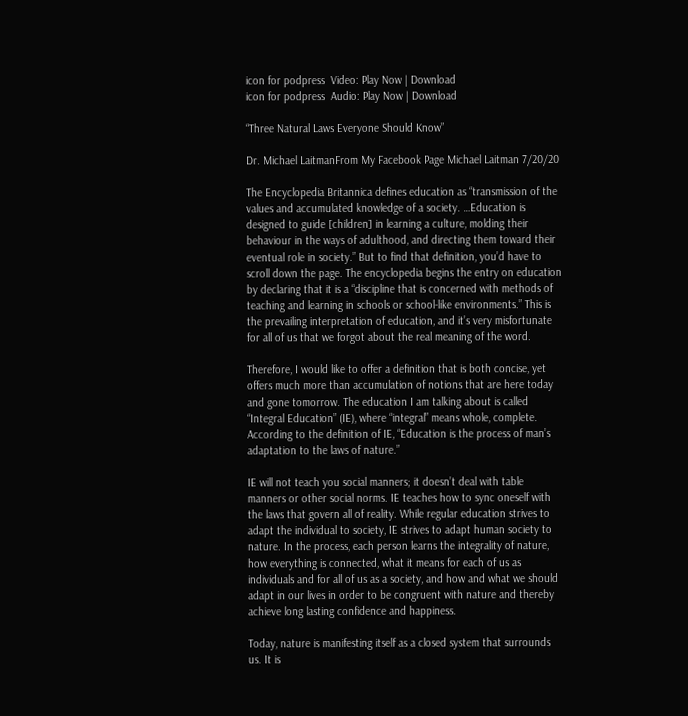icon for podpress  Video: Play Now | Download
icon for podpress  Audio: Play Now | Download

“Three Natural Laws Everyone Should Know”

Dr. Michael LaitmanFrom My Facebook Page Michael Laitman 7/20/20

The Encyclopedia Britannica defines education as “transmission of the values and accumulated knowledge of a society. …Education is designed to guide [children] in learning a culture, molding their behaviour in the ways of adulthood, and directing them toward their eventual role in society.” But to find that definition, you’d have to scroll down the page. The encyclopedia begins the entry on education by declaring that it is a “discipline that is concerned with methods of teaching and learning in schools or school-like environments.” This is the prevailing interpretation of education, and it’s very misfortunate for all of us that we forgot about the real meaning of the word.

Therefore, I would like to offer a definition that is both concise, yet offers much more than accumulation of notions that are here today and gone tomorrow. The education I am talking about is called “Integral Education” (IE), where “integral” means whole, complete. According to the definition of IE, “Education is the process of man’s adaptation to the laws of nature.”

IE will not teach you social manners; it doesn’t deal with table manners or other social norms. IE teaches how to sync oneself with the laws that govern all of reality. While regular education strives to adapt the individual to society, IE strives to adapt human society to nature. In the process, each person learns the integrality of nature, how everything is connected, what it means for each of us as individuals and for all of us as a society, and how and what we should adapt in our lives in order to be congruent with nature and thereby achieve long lasting confidence and happiness.

Today, nature is manifesting itself as a closed system that surrounds us. It is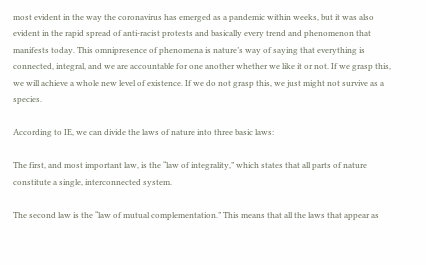most evident in the way the coronavirus has emerged as a pandemic within weeks, but it was also evident in the rapid spread of anti-racist protests and basically every trend and phenomenon that manifests today. This omnipresence of phenomena is nature’s way of saying that everything is connected, integral, and we are accountable for one another whether we like it or not. If we grasp this, we will achieve a whole new level of existence. If we do not grasp this, we just might not survive as a species.

According to IE, we can divide the laws of nature into three basic laws:

The first, and most important law, is the “law of integrality,” which states that all parts of nature constitute a single, interconnected system.

The second law is the “law of mutual complementation.” This means that all the laws that appear as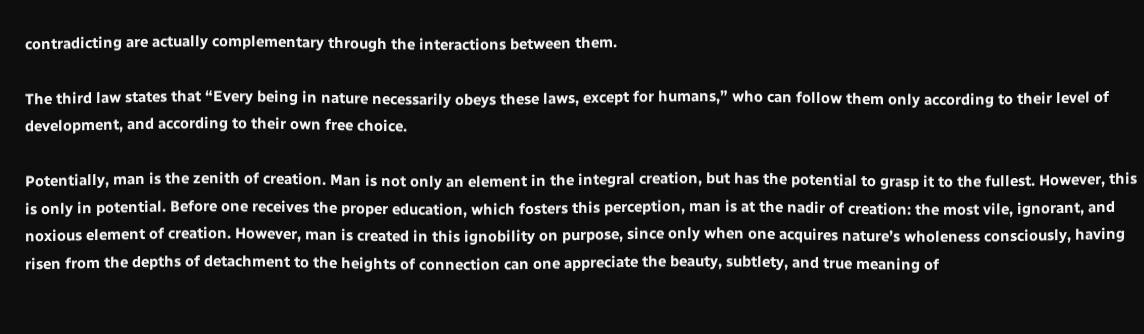contradicting are actually complementary through the interactions between them.

The third law states that “Every being in nature necessarily obeys these laws, except for humans,” who can follow them only according to their level of development, and according to their own free choice.

Potentially, man is the zenith of creation. Man is not only an element in the integral creation, but has the potential to grasp it to the fullest. However, this is only in potential. Before one receives the proper education, which fosters this perception, man is at the nadir of creation: the most vile, ignorant, and noxious element of creation. However, man is created in this ignobility on purpose, since only when one acquires nature’s wholeness consciously, having risen from the depths of detachment to the heights of connection can one appreciate the beauty, subtlety, and true meaning of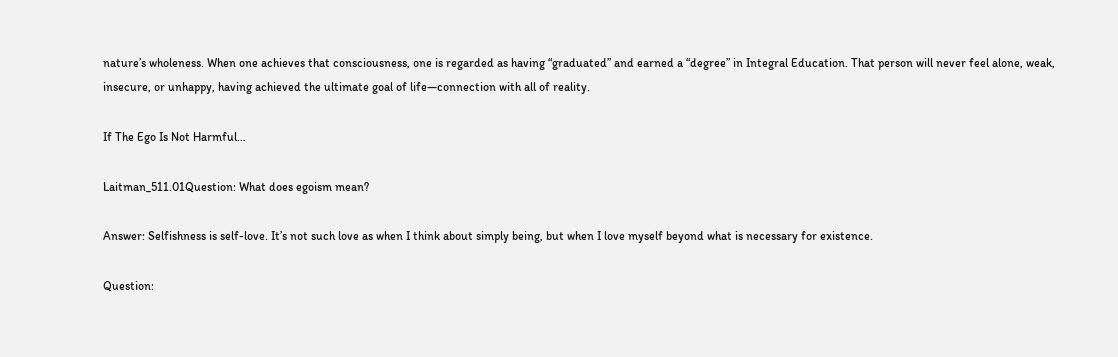nature’s wholeness. When one achieves that consciousness, one is regarded as having “graduated” and earned a “degree” in Integral Education. That person will never feel alone, weak, insecure, or unhappy, having achieved the ultimate goal of life—connection with all of reality.

If The Ego Is Not Harmful…

Laitman_511.01Question: What does egoism mean?

Answer: Selfishness is self-love. It’s not such love as when I think about simply being, but when I love myself beyond what is necessary for existence.

Question: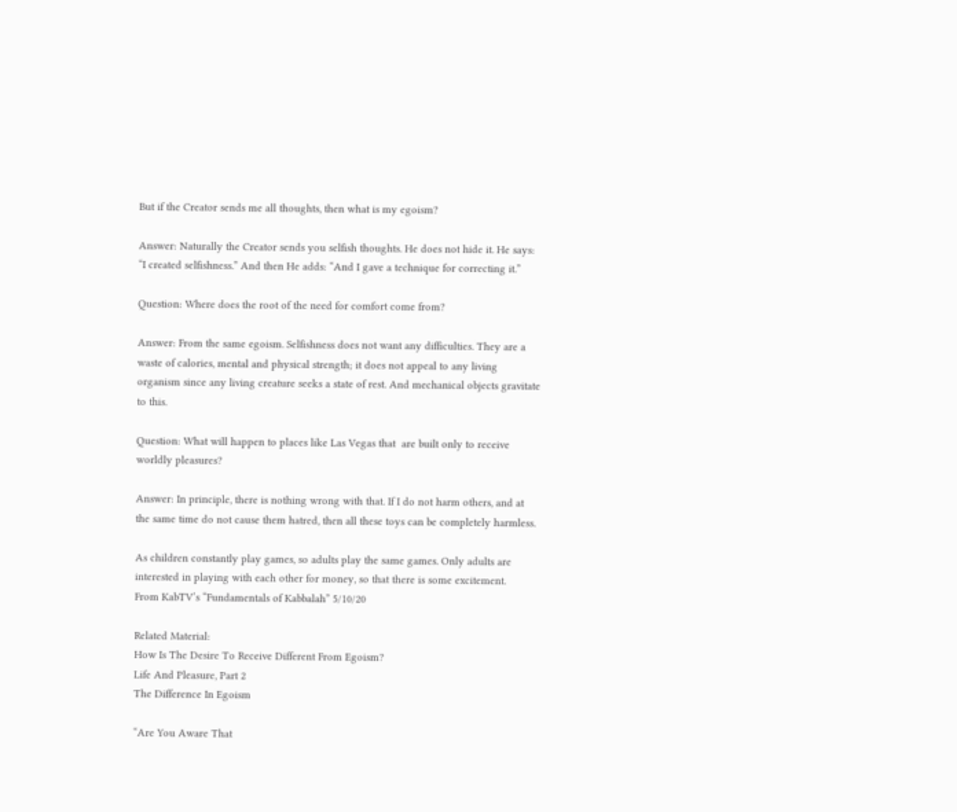But if the Creator sends me all thoughts, then what is my egoism?

Answer: Naturally the Creator sends you selfish thoughts. He does not hide it. He says: “I created selfishness.” And then He adds: “And I gave a technique for correcting it.”

Question: Where does the root of the need for comfort come from?

Answer: From the same egoism. Selfishness does not want any difficulties. They are a waste of calories, mental and physical strength; it does not appeal to any living organism since any living creature seeks a state of rest. And mechanical objects gravitate to this.

Question: What will happen to places like Las Vegas that  are built only to receive worldly pleasures?

Answer: In principle, there is nothing wrong with that. If I do not harm others, and at the same time do not cause them hatred, then all these toys can be completely harmless.

As children constantly play games, so adults play the same games. Only adults are interested in playing with each other for money, so that there is some excitement.
From KabTV’s “Fundamentals of Kabbalah” 5/10/20

Related Material:
How Is The Desire To Receive Different From Egoism?
Life And Pleasure, Part 2
The Difference In Egoism

“Are You Aware That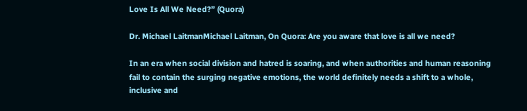Love Is All We Need?” (Quora)

Dr. Michael LaitmanMichael Laitman, On Quora: Are you aware that love is all we need?

In an era when social division and hatred is soaring, and when authorities and human reasoning fail to contain the surging negative emotions, the world definitely needs a shift to a whole, inclusive and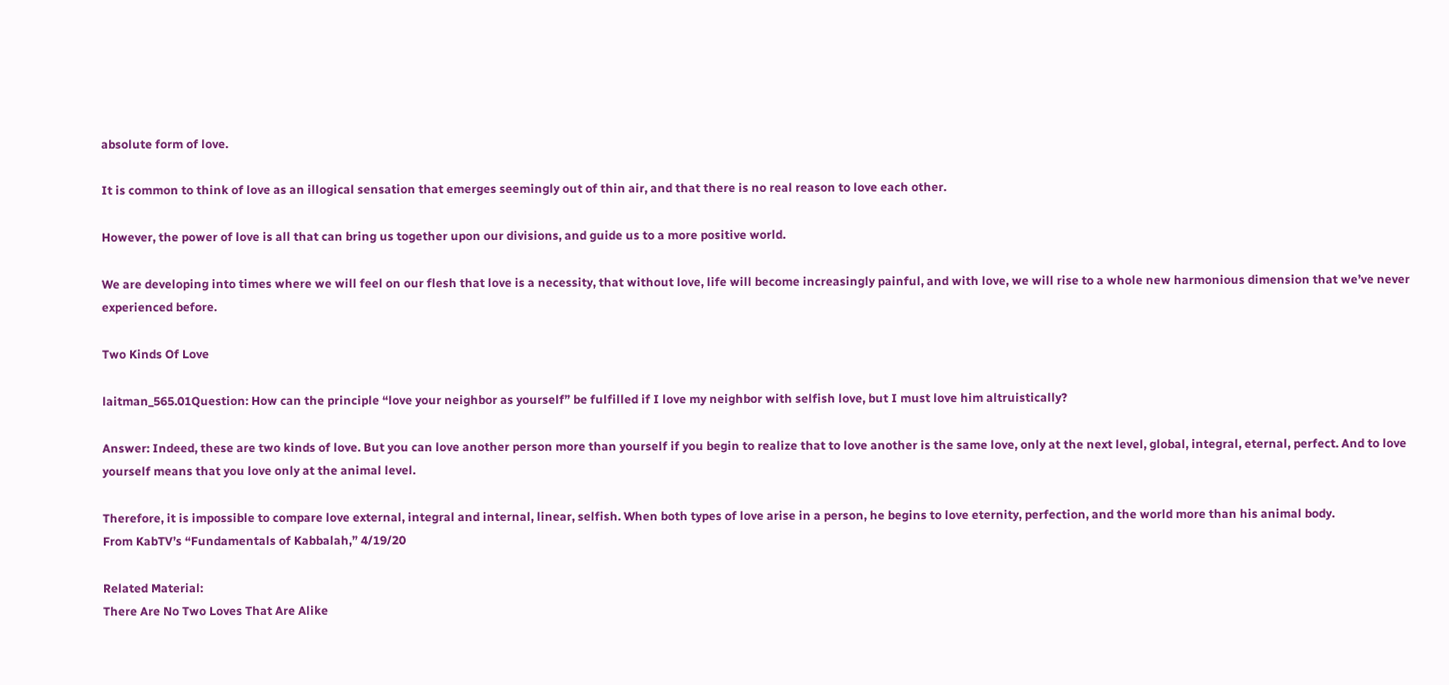absolute form of love.

It is common to think of love as an illogical sensation that emerges seemingly out of thin air, and that there is no real reason to love each other.

However, the power of love is all that can bring us together upon our divisions, and guide us to a more positive world.

We are developing into times where we will feel on our flesh that love is a necessity, that without love, life will become increasingly painful, and with love, we will rise to a whole new harmonious dimension that we’ve never experienced before.

Two Kinds Of Love

laitman_565.01Question: How can the principle “love your neighbor as yourself” be fulfilled if I love my neighbor with selfish love, but I must love him altruistically?

Answer: Indeed, these are two kinds of love. But you can love another person more than yourself if you begin to realize that to love another is the same love, only at the next level, global, integral, eternal, perfect. And to love yourself means that you love only at the animal level.

Therefore, it is impossible to compare love external, integral and internal, linear, selfish. When both types of love arise in a person, he begins to love eternity, perfection, and the world more than his animal body.
From KabTV’s “Fundamentals of Kabbalah,” 4/19/20

Related Material:
There Are No Two Loves That Are Alike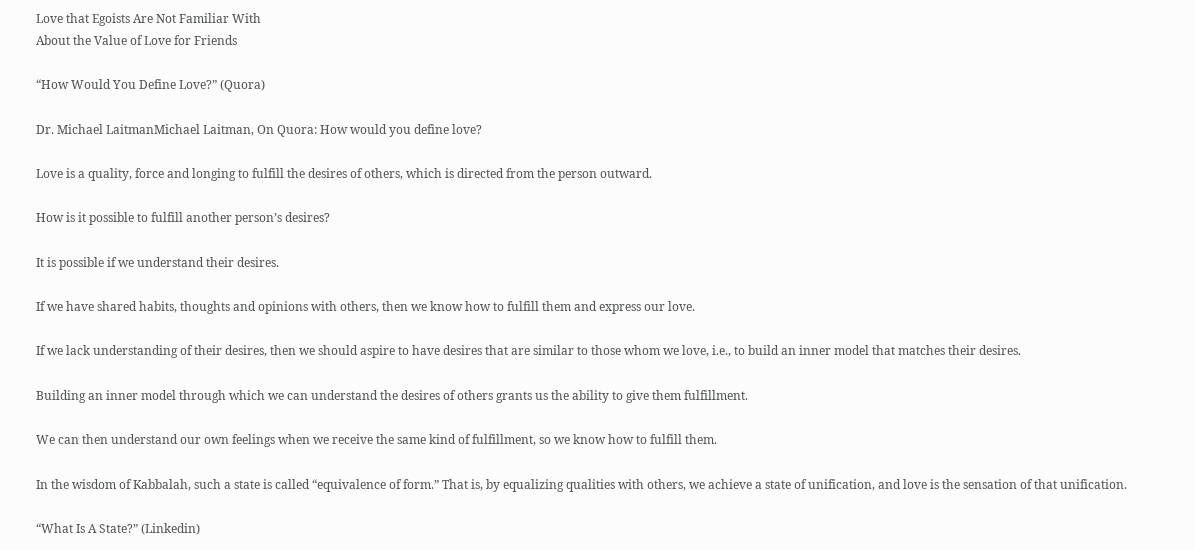Love that Egoists Are Not Familiar With
About the Value of Love for Friends

“How Would You Define Love?” (Quora)

Dr. Michael LaitmanMichael Laitman, On Quora: How would you define love?

Love is a quality, force and longing to fulfill the desires of others, which is directed from the person outward.

How is it possible to fulfill another person’s desires?

It is possible if we understand their desires.

If we have shared habits, thoughts and opinions with others, then we know how to fulfill them and express our love.

If we lack understanding of their desires, then we should aspire to have desires that are similar to those whom we love, i.e., to build an inner model that matches their desires.

Building an inner model through which we can understand the desires of others grants us the ability to give them fulfillment.

We can then understand our own feelings when we receive the same kind of fulfillment, so we know how to fulfill them.

In the wisdom of Kabbalah, such a state is called “equivalence of form.” That is, by equalizing qualities with others, we achieve a state of unification, and love is the sensation of that unification.

“What Is A State?” (Linkedin)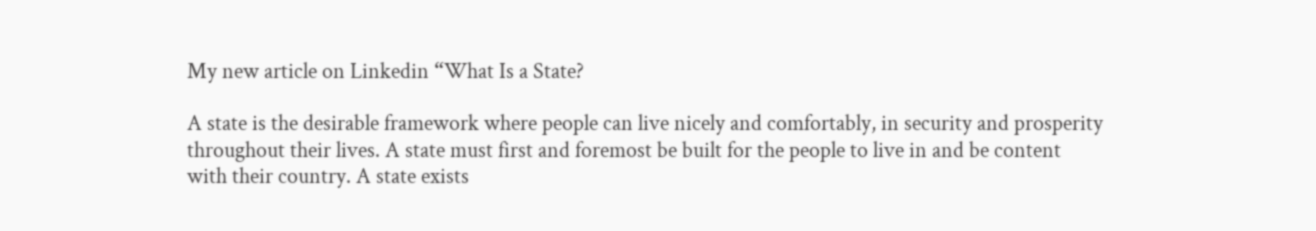My new article on Linkedin “What Is a State?

A state is the desirable framework where people can live nicely and comfortably, in security and prosperity throughout their lives. A state must first and foremost be built for the people to live in and be content with their country. A state exists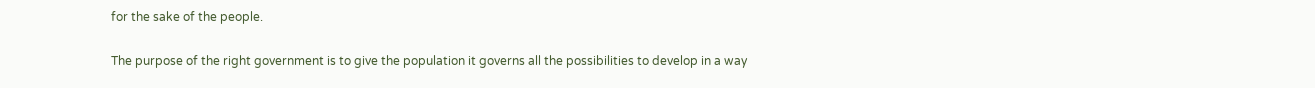for the sake of the people.

The purpose of the right government is to give the population it governs all the possibilities to develop in a way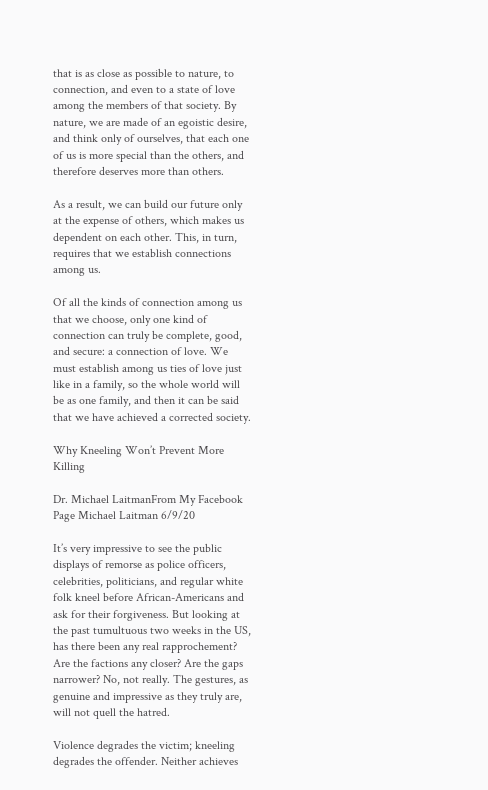that is as close as possible to nature, to connection, and even to a state of love among the members of that society. By nature, we are made of an egoistic desire, and think only of ourselves, that each one of us is more special than the others, and therefore deserves more than others.

As a result, we can build our future only at the expense of others, which makes us dependent on each other. This, in turn, requires that we establish connections among us.

Of all the kinds of connection among us that we choose, only one kind of connection can truly be complete, good, and secure: a connection of love. We must establish among us ties of love just like in a family, so the whole world will be as one family, and then it can be said that we have achieved a corrected society.

Why Kneeling Won’t Prevent More Killing

Dr. Michael LaitmanFrom My Facebook Page Michael Laitman 6/9/20

It’s very impressive to see the public displays of remorse as police officers, celebrities, politicians, and regular white folk kneel before African-Americans and ask for their forgiveness. But looking at the past tumultuous two weeks in the US, has there been any real rapprochement? Are the factions any closer? Are the gaps narrower? No, not really. The gestures, as genuine and impressive as they truly are, will not quell the hatred.

Violence degrades the victim; kneeling degrades the offender. Neither achieves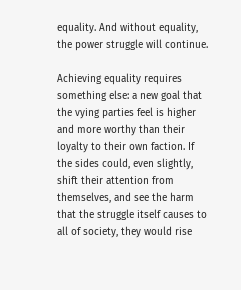equality. And without equality, the power struggle will continue.

Achieving equality requires something else: a new goal that the vying parties feel is higher and more worthy than their loyalty to their own faction. If the sides could, even slightly, shift their attention from themselves, and see the harm that the struggle itself causes to all of society, they would rise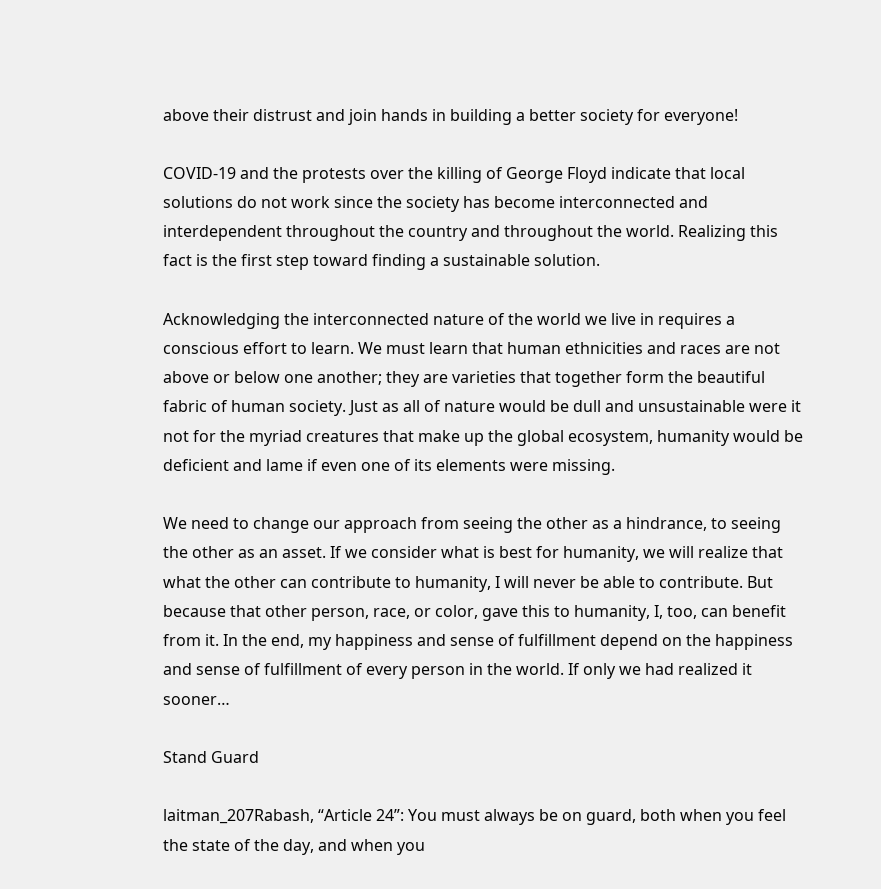above their distrust and join hands in building a better society for everyone!

COVID-19 and the protests over the killing of George Floyd indicate that local solutions do not work since the society has become interconnected and interdependent throughout the country and throughout the world. Realizing this fact is the first step toward finding a sustainable solution.

Acknowledging the interconnected nature of the world we live in requires a conscious effort to learn. We must learn that human ethnicities and races are not above or below one another; they are varieties that together form the beautiful fabric of human society. Just as all of nature would be dull and unsustainable were it not for the myriad creatures that make up the global ecosystem, humanity would be deficient and lame if even one of its elements were missing.

We need to change our approach from seeing the other as a hindrance, to seeing the other as an asset. If we consider what is best for humanity, we will realize that what the other can contribute to humanity, I will never be able to contribute. But because that other person, race, or color, gave this to humanity, I, too, can benefit from it. In the end, my happiness and sense of fulfillment depend on the happiness and sense of fulfillment of every person in the world. If only we had realized it sooner…

Stand Guard

laitman_207Rabash, “Article 24”: You must always be on guard, both when you feel the state of the day, and when you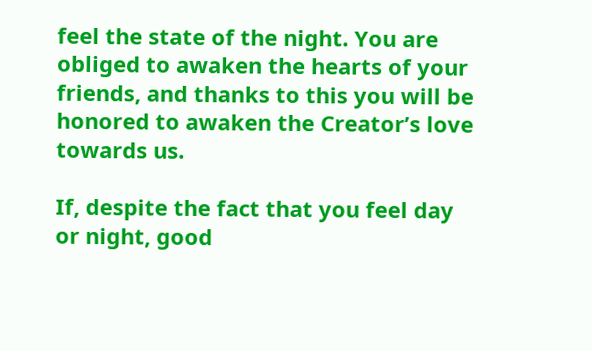feel the state of the night. You are obliged to awaken the hearts of your friends, and thanks to this you will be honored to awaken the Creator’s love towards us.

If, despite the fact that you feel day or night, good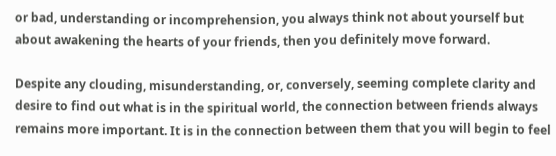or bad, understanding or incomprehension, you always think not about yourself but about awakening the hearts of your friends, then you definitely move forward.

Despite any clouding, misunderstanding, or, conversely, seeming complete clarity and desire to find out what is in the spiritual world, the connection between friends always remains more important. It is in the connection between them that you will begin to feel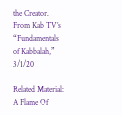the Creator.
From Kab TV’s “Fundamentals of Kabbalah,” 3/1/20

Related Material:
A Flame Of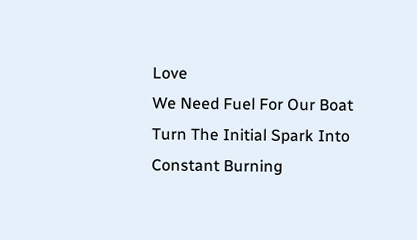Love
We Need Fuel For Our Boat
Turn The Initial Spark Into Constant Burning